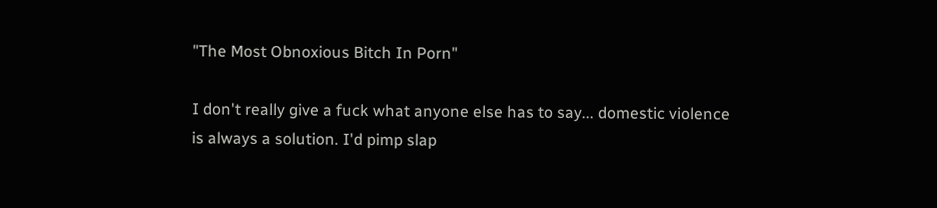"The Most Obnoxious Bitch In Porn"

I don't really give a fuck what anyone else has to say... domestic violence is always a solution. I'd pimp slap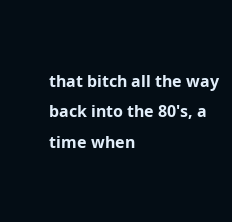that bitch all the way back into the 80's, a time when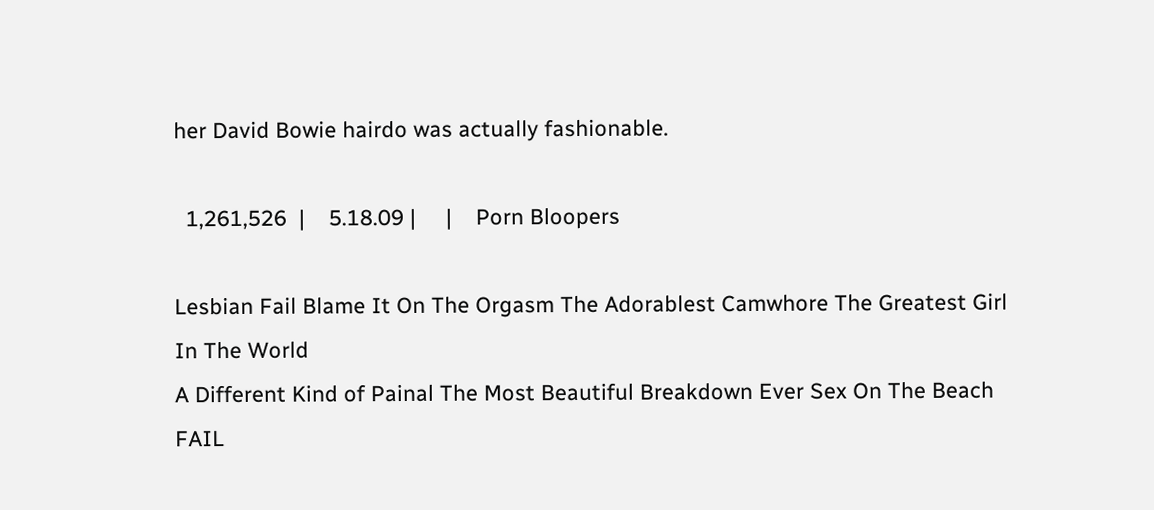her David Bowie hairdo was actually fashionable.

  1,261,526  |    5.18.09 |     |    Porn Bloopers

Lesbian Fail Blame It On The Orgasm The Adorablest Camwhore The Greatest Girl In The World
A Different Kind of Painal The Most Beautiful Breakdown Ever Sex On The Beach FAIL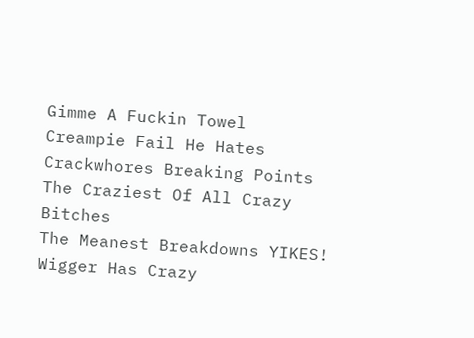Gimme A Fuckin Towel
Creampie Fail He Hates Crackwhores Breaking Points The Craziest Of All Crazy Bitches
The Meanest Breakdowns YIKES! Wigger Has Crazy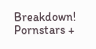Breakdown! Pornstars +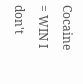Cocaine = WIN I don't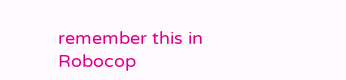remember this in Robocop